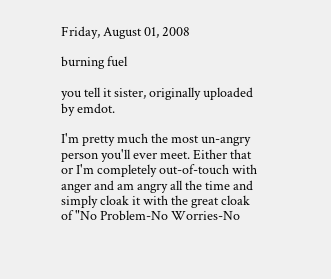Friday, August 01, 2008

burning fuel

you tell it sister, originally uploaded by emdot.

I'm pretty much the most un-angry person you'll ever meet. Either that or I'm completely out-of-touch with anger and am angry all the time and simply cloak it with the great cloak of "No Problem-No Worries-No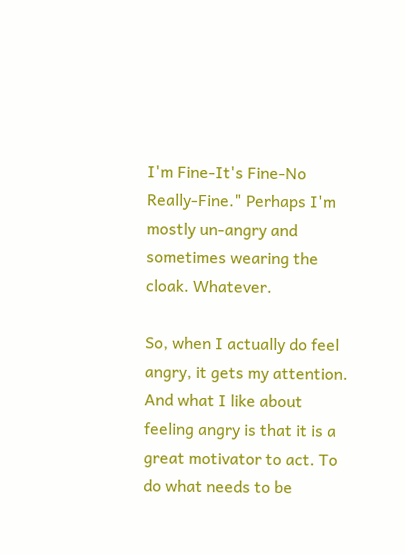I'm Fine-It's Fine-No Really-Fine." Perhaps I'm mostly un-angry and sometimes wearing the cloak. Whatever.

So, when I actually do feel angry, it gets my attention. And what I like about feeling angry is that it is a great motivator to act. To do what needs to be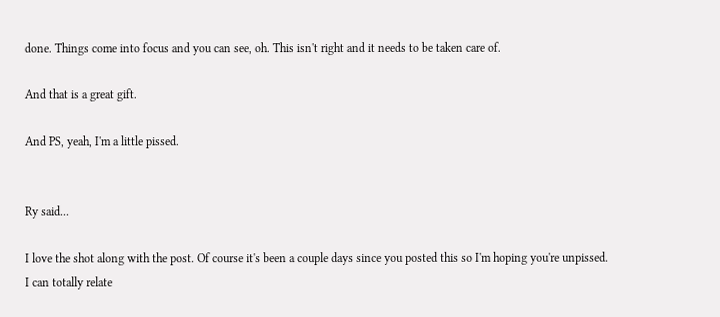done. Things come into focus and you can see, oh. This isn't right and it needs to be taken care of.

And that is a great gift.

And PS, yeah, I'm a little pissed.


Ry said...

I love the shot along with the post. Of course it's been a couple days since you posted this so I'm hoping you're unpissed. I can totally relate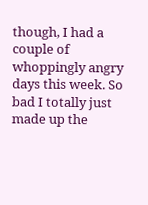though, I had a couple of whoppingly angry days this week. So bad I totally just made up the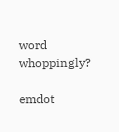word whoppingly?

emdot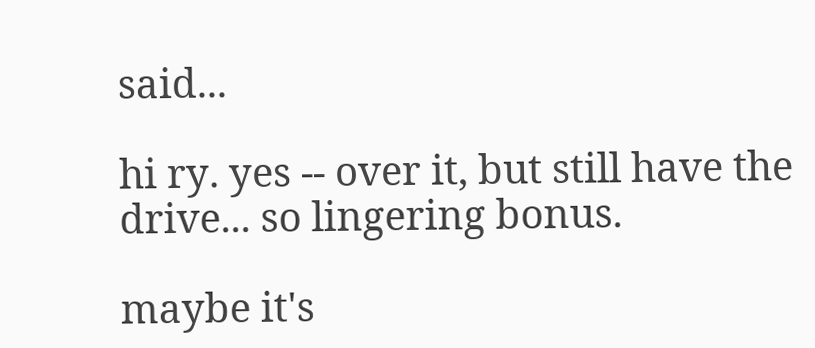said...

hi ry. yes -- over it, but still have the drive... so lingering bonus.

maybe it's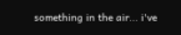something in the air... i've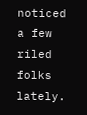noticed a few riled folks lately.